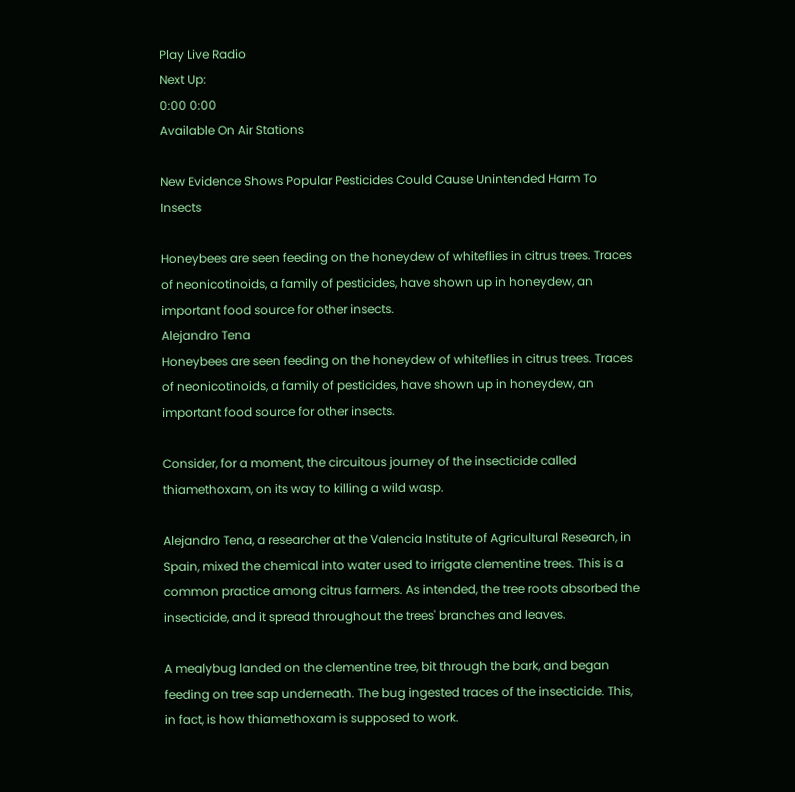Play Live Radio
Next Up:
0:00 0:00
Available On Air Stations

New Evidence Shows Popular Pesticides Could Cause Unintended Harm To Insects

Honeybees are seen feeding on the honeydew of whiteflies in citrus trees. Traces of neonicotinoids, a family of pesticides, have shown up in honeydew, an important food source for other insects.
Alejandro Tena
Honeybees are seen feeding on the honeydew of whiteflies in citrus trees. Traces of neonicotinoids, a family of pesticides, have shown up in honeydew, an important food source for other insects.

Consider, for a moment, the circuitous journey of the insecticide called thiamethoxam, on its way to killing a wild wasp.

Alejandro Tena, a researcher at the Valencia Institute of Agricultural Research, in Spain, mixed the chemical into water used to irrigate clementine trees. This is a common practice among citrus farmers. As intended, the tree roots absorbed the insecticide, and it spread throughout the trees' branches and leaves.

A mealybug landed on the clementine tree, bit through the bark, and began feeding on tree sap underneath. The bug ingested traces of the insecticide. This, in fact, is how thiamethoxam is supposed to work.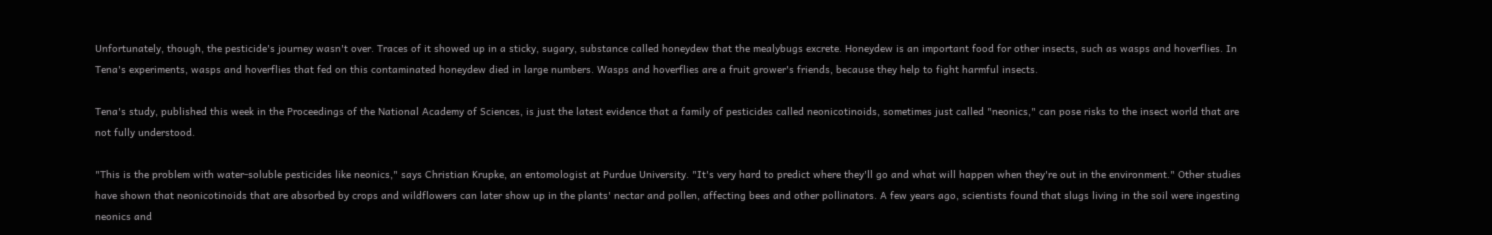Unfortunately, though, the pesticide's journey wasn't over. Traces of it showed up in a sticky, sugary, substance called honeydew that the mealybugs excrete. Honeydew is an important food for other insects, such as wasps and hoverflies. In Tena's experiments, wasps and hoverflies that fed on this contaminated honeydew died in large numbers. Wasps and hoverflies are a fruit grower's friends, because they help to fight harmful insects.

Tena's study, published this week in the Proceedings of the National Academy of Sciences, is just the latest evidence that a family of pesticides called neonicotinoids, sometimes just called "neonics," can pose risks to the insect world that are not fully understood.

"This is the problem with water-soluble pesticides like neonics," says Christian Krupke, an entomologist at Purdue University. "It's very hard to predict where they'll go and what will happen when they're out in the environment." Other studies have shown that neonicotinoids that are absorbed by crops and wildflowers can later show up in the plants' nectar and pollen, affecting bees and other pollinators. A few years ago, scientists found that slugs living in the soil were ingesting neonics and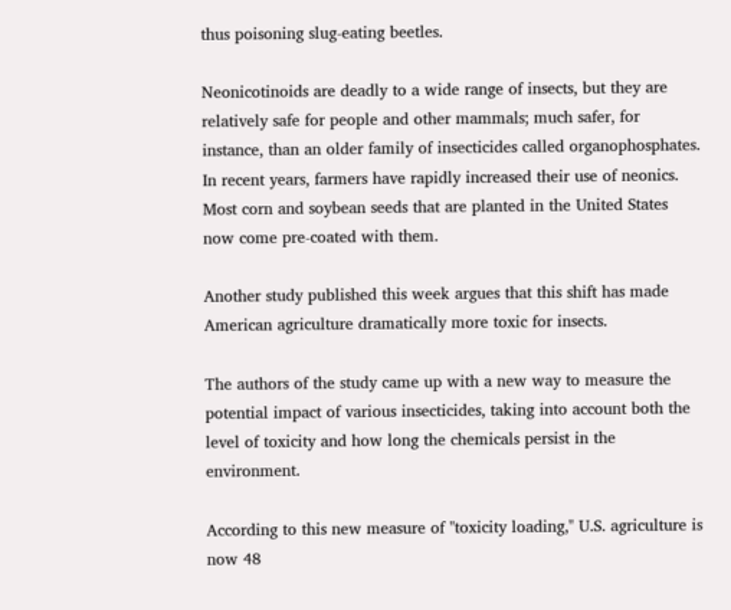thus poisoning slug-eating beetles.

Neonicotinoids are deadly to a wide range of insects, but they are relatively safe for people and other mammals; much safer, for instance, than an older family of insecticides called organophosphates. In recent years, farmers have rapidly increased their use of neonics. Most corn and soybean seeds that are planted in the United States now come pre-coated with them.

Another study published this week argues that this shift has made American agriculture dramatically more toxic for insects.

The authors of the study came up with a new way to measure the potential impact of various insecticides, taking into account both the level of toxicity and how long the chemicals persist in the environment.

According to this new measure of "toxicity loading," U.S. agriculture is now 48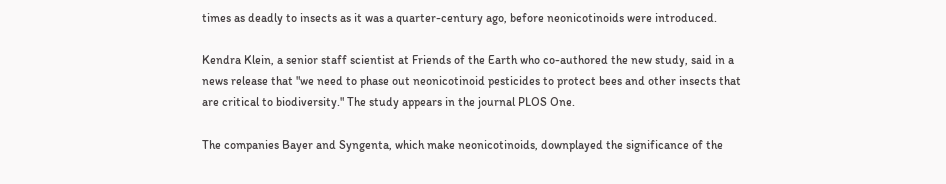times as deadly to insects as it was a quarter-century ago, before neonicotinoids were introduced.

Kendra Klein, a senior staff scientist at Friends of the Earth who co-authored the new study, said in a news release that "we need to phase out neonicotinoid pesticides to protect bees and other insects that are critical to biodiversity." The study appears in the journal PLOS One.

The companies Bayer and Syngenta, which make neonicotinoids, downplayed the significance of the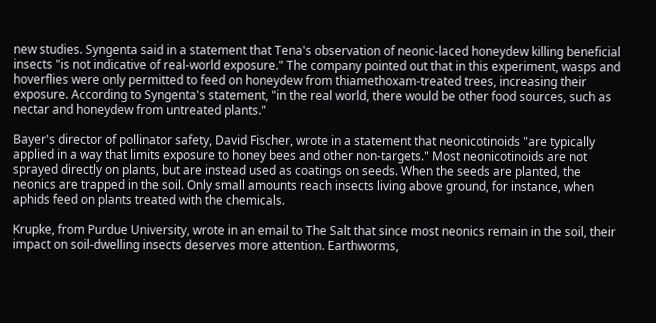new studies. Syngenta said in a statement that Tena's observation of neonic-laced honeydew killing beneficial insects "is not indicative of real-world exposure." The company pointed out that in this experiment, wasps and hoverflies were only permitted to feed on honeydew from thiamethoxam-treated trees, increasing their exposure. According to Syngenta's statement, "in the real world, there would be other food sources, such as nectar and honeydew from untreated plants."

Bayer's director of pollinator safety, David Fischer, wrote in a statement that neonicotinoids "are typically applied in a way that limits exposure to honey bees and other non-targets." Most neonicotinoids are not sprayed directly on plants, but are instead used as coatings on seeds. When the seeds are planted, the neonics are trapped in the soil. Only small amounts reach insects living above ground, for instance, when aphids feed on plants treated with the chemicals.

Krupke, from Purdue University, wrote in an email to The Salt that since most neonics remain in the soil, their impact on soil-dwelling insects deserves more attention. Earthworms,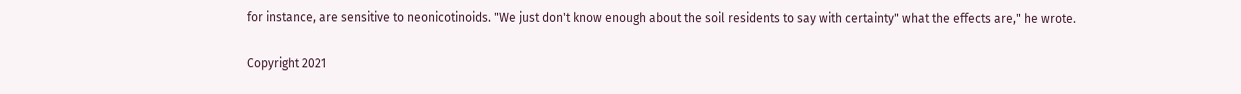for instance, are sensitive to neonicotinoids. "We just don't know enough about the soil residents to say with certainty" what the effects are," he wrote.

Copyright 2021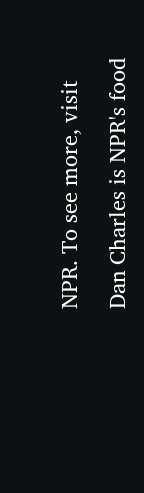NPR. To see more, visit

Dan Charles is NPR's food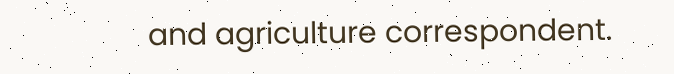and agriculture correspondent.